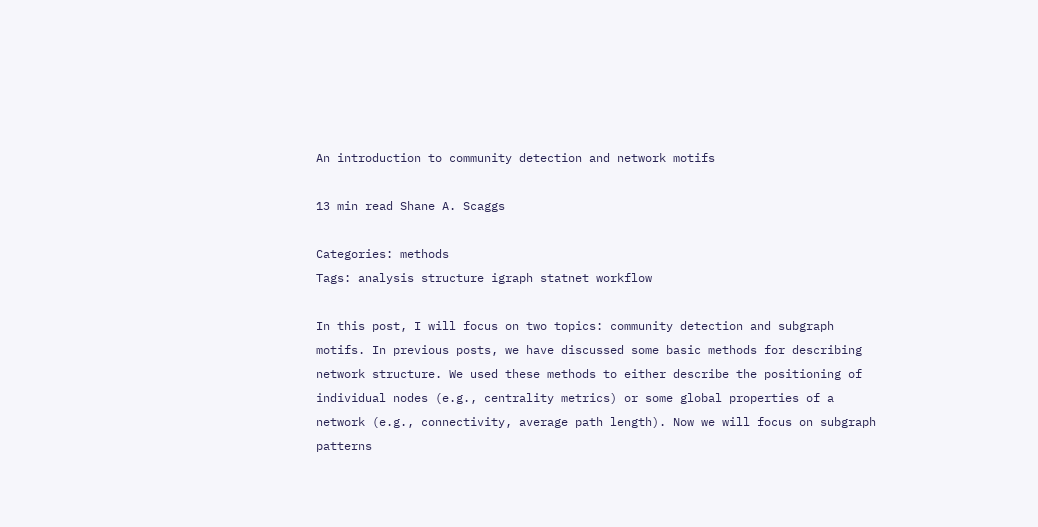An introduction to community detection and network motifs

13 min read Shane A. Scaggs

Categories: methods
Tags: analysis structure igraph statnet workflow

In this post, I will focus on two topics: community detection and subgraph motifs. In previous posts, we have discussed some basic methods for describing network structure. We used these methods to either describe the positioning of individual nodes (e.g., centrality metrics) or some global properties of a network (e.g., connectivity, average path length). Now we will focus on subgraph patterns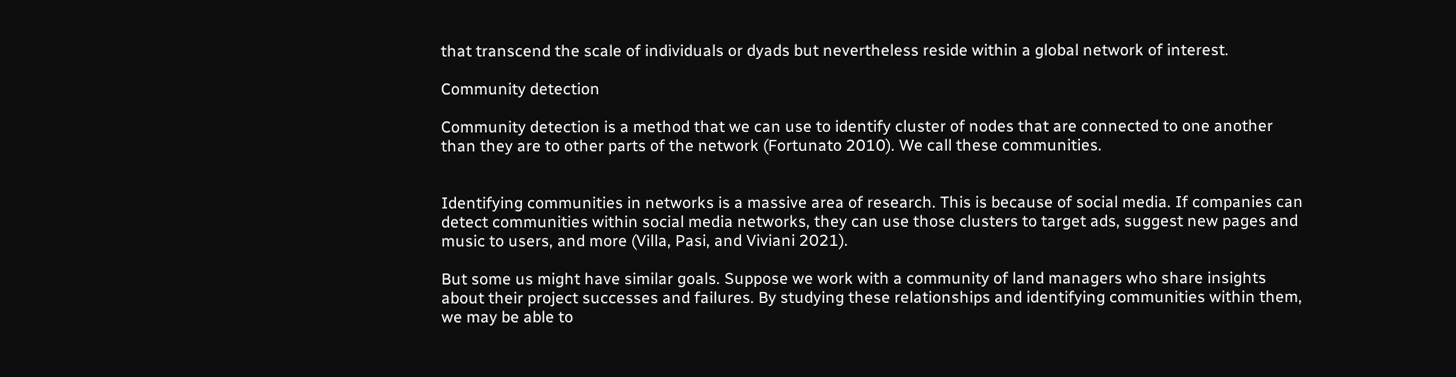that transcend the scale of individuals or dyads but nevertheless reside within a global network of interest.

Community detection

Community detection is a method that we can use to identify cluster of nodes that are connected to one another than they are to other parts of the network (Fortunato 2010). We call these communities.


Identifying communities in networks is a massive area of research. This is because of social media. If companies can detect communities within social media networks, they can use those clusters to target ads, suggest new pages and music to users, and more (Villa, Pasi, and Viviani 2021).

But some us might have similar goals. Suppose we work with a community of land managers who share insights about their project successes and failures. By studying these relationships and identifying communities within them, we may be able to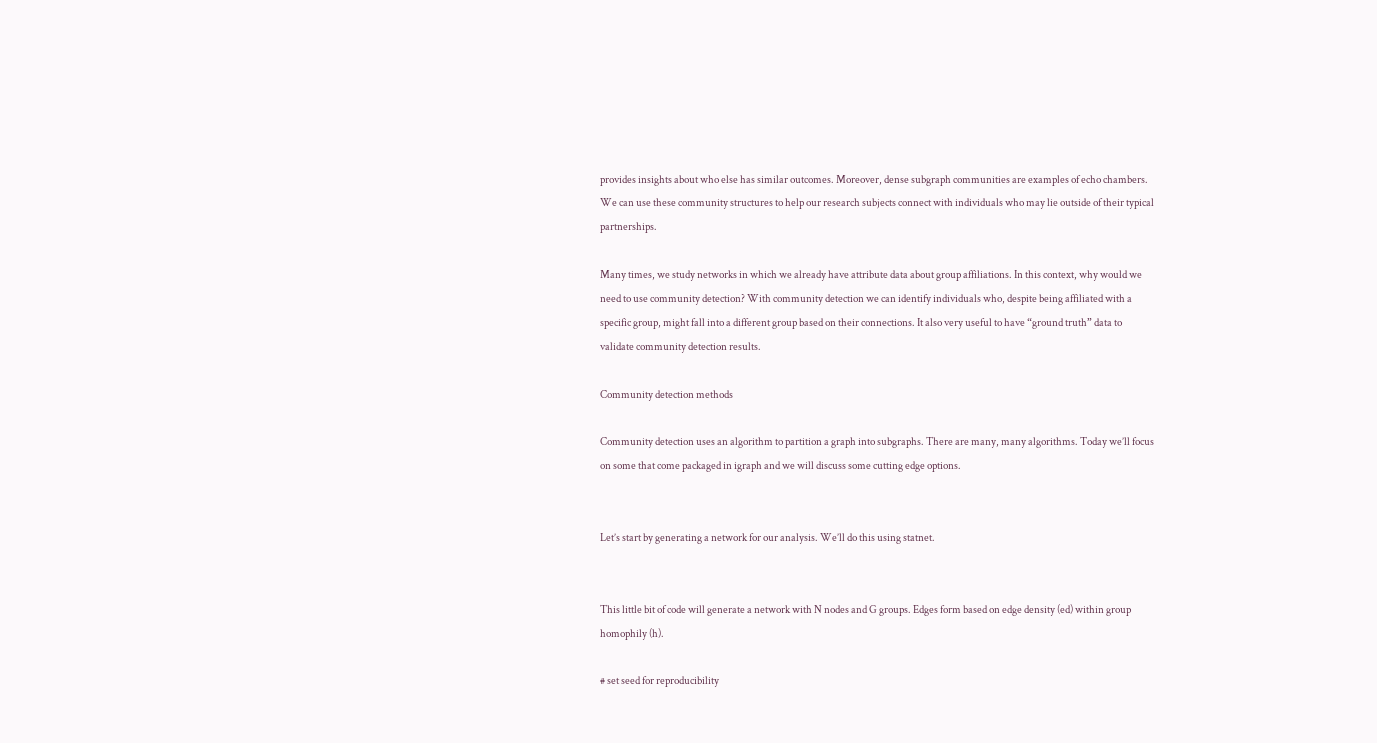provides insights about who else has similar outcomes. Moreover, dense subgraph communities are examples of echo chambers. We can use these community structures to help our research subjects connect with individuals who may lie outside of their typical partnerships.

Many times, we study networks in which we already have attribute data about group affiliations. In this context, why would we need to use community detection? With community detection we can identify individuals who, despite being affiliated with a specific group, might fall into a different group based on their connections. It also very useful to have “ground truth” data to validate community detection results.

Community detection methods

Community detection uses an algorithm to partition a graph into subgraphs. There are many, many algorithms. Today we’ll focus on some that come packaged in igraph and we will discuss some cutting edge options.


Let’s start by generating a network for our analysis. We’ll do this using statnet.


This little bit of code will generate a network with N nodes and G groups. Edges form based on edge density (ed) within group homophily (h).

# set seed for reproducibility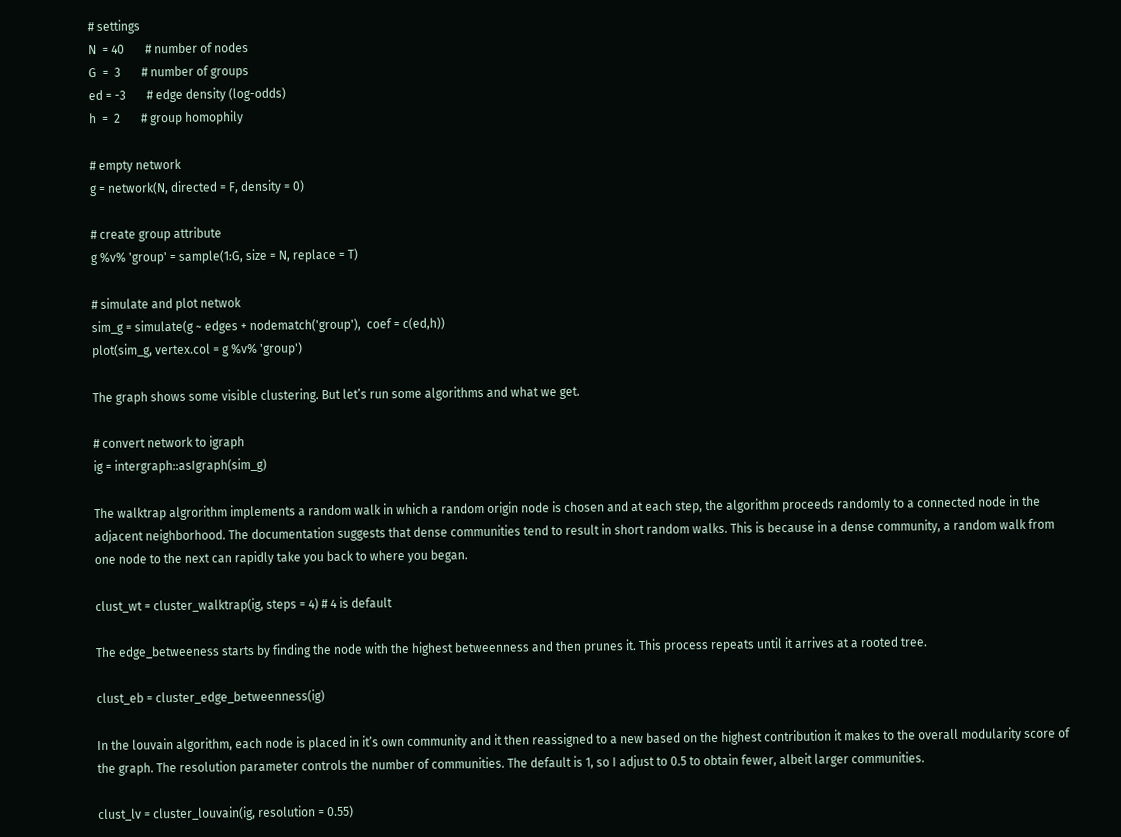# settings
N  = 40       # number of nodes
G  =  3       # number of groups
ed = -3       # edge density (log-odds)
h  =  2       # group homophily

# empty network
g = network(N, directed = F, density = 0)

# create group attribute
g %v% 'group' = sample(1:G, size = N, replace = T)

# simulate and plot netwok
sim_g = simulate(g ~ edges + nodematch('group'),  coef = c(ed,h))
plot(sim_g, vertex.col = g %v% 'group')

The graph shows some visible clustering. But let’s run some algorithms and what we get.

# convert network to igraph
ig = intergraph::asIgraph(sim_g)

The walktrap algrorithm implements a random walk in which a random origin node is chosen and at each step, the algorithm proceeds randomly to a connected node in the adjacent neighborhood. The documentation suggests that dense communities tend to result in short random walks. This is because in a dense community, a random walk from one node to the next can rapidly take you back to where you began.

clust_wt = cluster_walktrap(ig, steps = 4) # 4 is default

The edge_betweeness starts by finding the node with the highest betweenness and then prunes it. This process repeats until it arrives at a rooted tree.

clust_eb = cluster_edge_betweenness(ig)

In the louvain algorithm, each node is placed in it’s own community and it then reassigned to a new based on the highest contribution it makes to the overall modularity score of the graph. The resolution parameter controls the number of communities. The default is 1, so I adjust to 0.5 to obtain fewer, albeit larger communities.

clust_lv = cluster_louvain(ig, resolution = 0.55)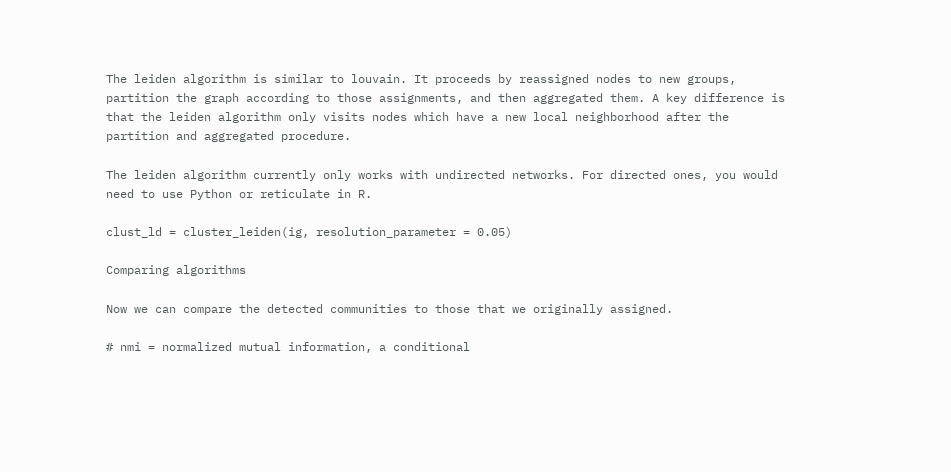The leiden algorithm is similar to louvain. It proceeds by reassigned nodes to new groups, partition the graph according to those assignments, and then aggregated them. A key difference is that the leiden algorithm only visits nodes which have a new local neighborhood after the partition and aggregated procedure.

The leiden algorithm currently only works with undirected networks. For directed ones, you would need to use Python or reticulate in R.

clust_ld = cluster_leiden(ig, resolution_parameter = 0.05)

Comparing algorithms

Now we can compare the detected communities to those that we originally assigned.

# nmi = normalized mutual information, a conditional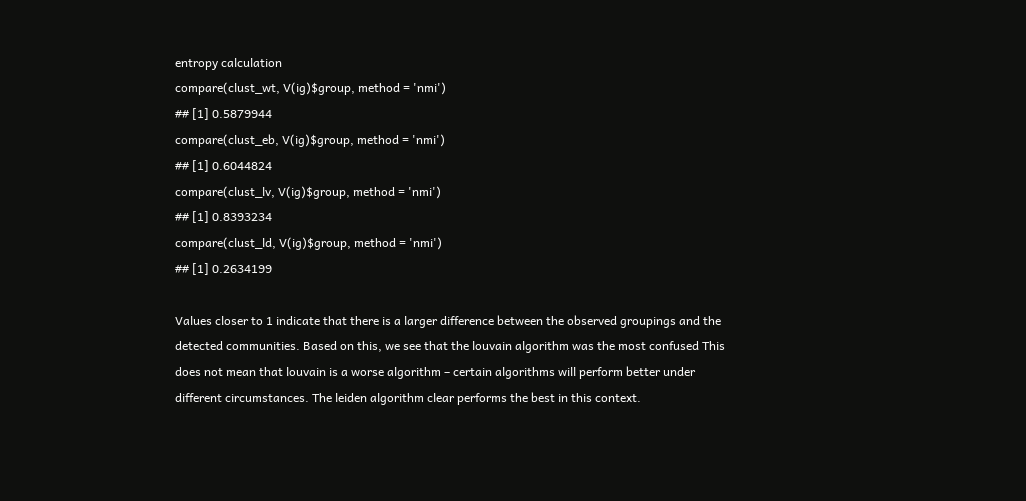entropy calculation
compare(clust_wt, V(ig)$group, method = 'nmi')
## [1] 0.5879944
compare(clust_eb, V(ig)$group, method = 'nmi')
## [1] 0.6044824
compare(clust_lv, V(ig)$group, method = 'nmi')
## [1] 0.8393234
compare(clust_ld, V(ig)$group, method = 'nmi')
## [1] 0.2634199

Values closer to 1 indicate that there is a larger difference between the observed groupings and the detected communities. Based on this, we see that the louvain algorithm was the most confused This does not mean that louvain is a worse algorithm – certain algorithms will perform better under different circumstances. The leiden algorithm clear performs the best in this context.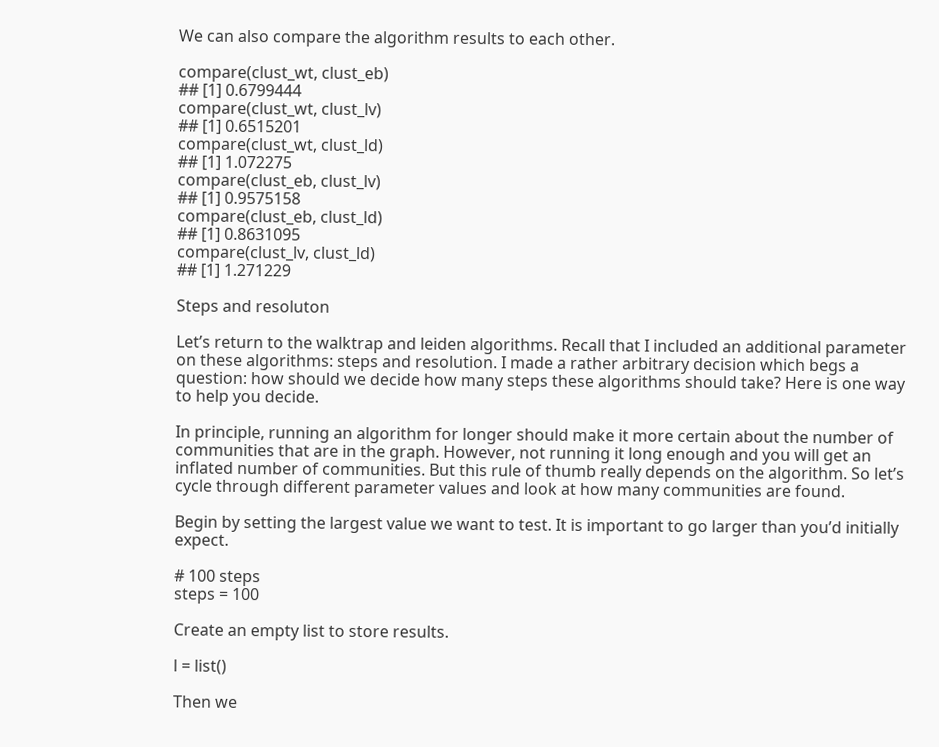We can also compare the algorithm results to each other.

compare(clust_wt, clust_eb)
## [1] 0.6799444
compare(clust_wt, clust_lv)
## [1] 0.6515201
compare(clust_wt, clust_ld)
## [1] 1.072275
compare(clust_eb, clust_lv)
## [1] 0.9575158
compare(clust_eb, clust_ld)
## [1] 0.8631095
compare(clust_lv, clust_ld)
## [1] 1.271229

Steps and resoluton

Let’s return to the walktrap and leiden algorithms. Recall that I included an additional parameter on these algorithms: steps and resolution. I made a rather arbitrary decision which begs a question: how should we decide how many steps these algorithms should take? Here is one way to help you decide.

In principle, running an algorithm for longer should make it more certain about the number of communities that are in the graph. However, not running it long enough and you will get an inflated number of communities. But this rule of thumb really depends on the algorithm. So let’s cycle through different parameter values and look at how many communities are found.

Begin by setting the largest value we want to test. It is important to go larger than you’d initially expect.

# 100 steps
steps = 100

Create an empty list to store results.

l = list()

Then we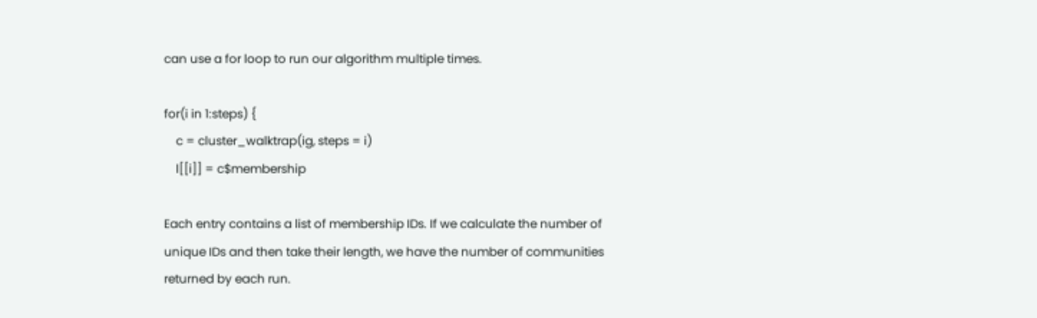can use a for loop to run our algorithm multiple times.

for(i in 1:steps) {
    c = cluster_walktrap(ig, steps = i)
    l[[i]] = c$membership

Each entry contains a list of membership IDs. If we calculate the number of unique IDs and then take their length, we have the number of communities returned by each run.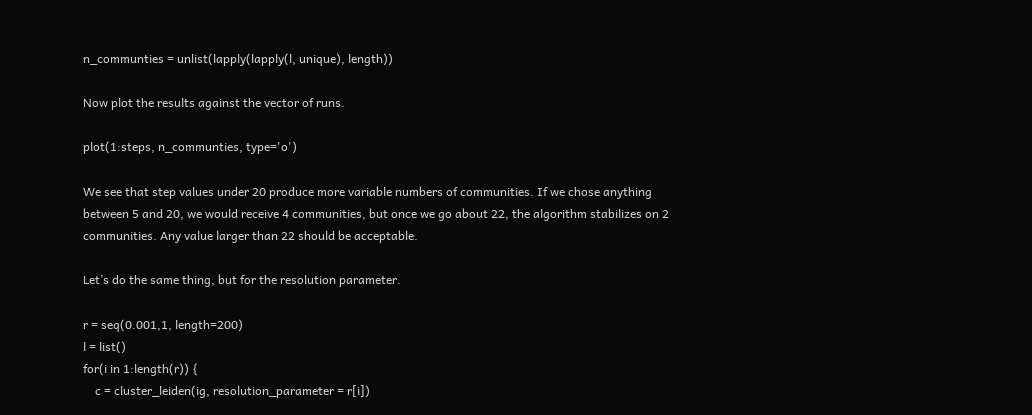n_communties = unlist(lapply(lapply(l, unique), length))

Now plot the results against the vector of runs.

plot(1:steps, n_communties, type='o')

We see that step values under 20 produce more variable numbers of communities. If we chose anything between 5 and 20, we would receive 4 communities, but once we go about 22, the algorithm stabilizes on 2 communities. Any value larger than 22 should be acceptable.

Let’s do the same thing, but for the resolution parameter.

r = seq(0.001,1, length=200)
l = list()
for(i in 1:length(r)) {
    c = cluster_leiden(ig, resolution_parameter = r[i])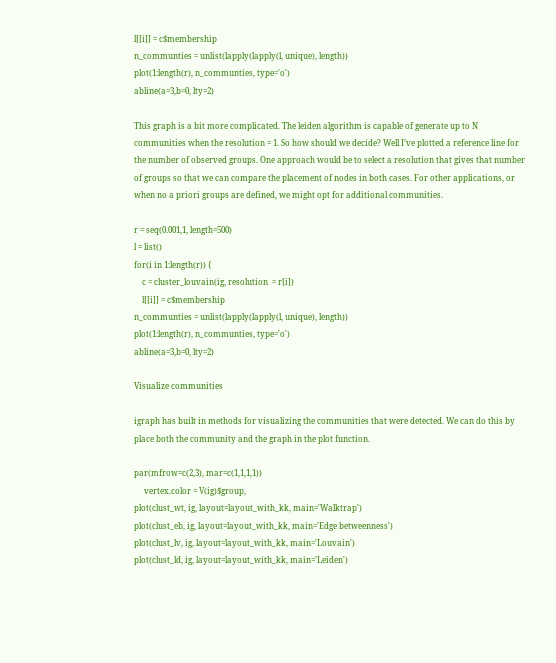l[[i]] = c$membership
n_communties = unlist(lapply(lapply(l, unique), length))
plot(1:length(r), n_communties, type='o')
abline(a=3,b=0, lty=2)

This graph is a bit more complicated. The leiden algorithm is capable of generate up to N communities when the resolution = 1. So how should we decide? Well I’ve plotted a reference line for the number of observed groups. One approach would be to select a resolution that gives that number of groups so that we can compare the placement of nodes in both cases. For other applications, or when no a priori groups are defined, we might opt for additional communities.

r = seq(0.001,1, length=500)
l = list()
for(i in 1:length(r)) {
    c = cluster_louvain(ig, resolution  = r[i])
    l[[i]] = c$membership
n_communties = unlist(lapply(lapply(l, unique), length))
plot(1:length(r), n_communties, type='o')
abline(a=3,b=0, lty=2)

Visualize communities

igraph has built in methods for visualizing the communities that were detected. We can do this by place both the community and the graph in the plot function.

par(mfrow=c(2,3), mar=c(1,1,1,1))
     vertex.color = V(ig)$group,
plot(clust_wt, ig, layout=layout_with_kk, main='Walktrap')
plot(clust_eb, ig, layout=layout_with_kk, main='Edge betweenness')
plot(clust_lv, ig, layout=layout_with_kk, main='Louvain')
plot(clust_ld, ig, layout=layout_with_kk, main='Leiden')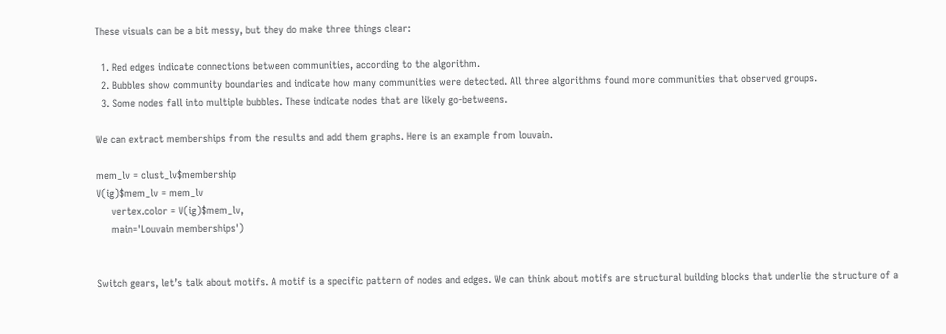These visuals can be a bit messy, but they do make three things clear:

  1. Red edges indicate connections between communities, according to the algorithm.
  2. Bubbles show community boundaries and indicate how many communities were detected. All three algorithms found more communities that observed groups.
  3. Some nodes fall into multiple bubbles. These indicate nodes that are likely go-betweens.

We can extract memberships from the results and add them graphs. Here is an example from louvain.

mem_lv = clust_lv$membership
V(ig)$mem_lv = mem_lv
     vertex.color = V(ig)$mem_lv,
     main='Louvain memberships')


Switch gears, let’s talk about motifs. A motif is a specific pattern of nodes and edges. We can think about motifs are structural building blocks that underlie the structure of a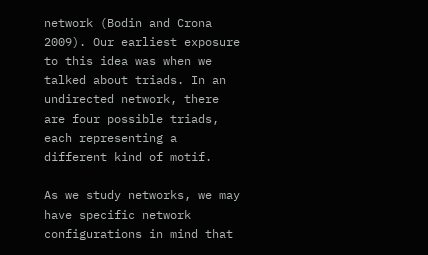network (Bodin and Crona 2009). Our earliest exposure to this idea was when we talked about triads. In an undirected network, there are four possible triads, each representing a different kind of motif.

As we study networks, we may have specific network configurations in mind that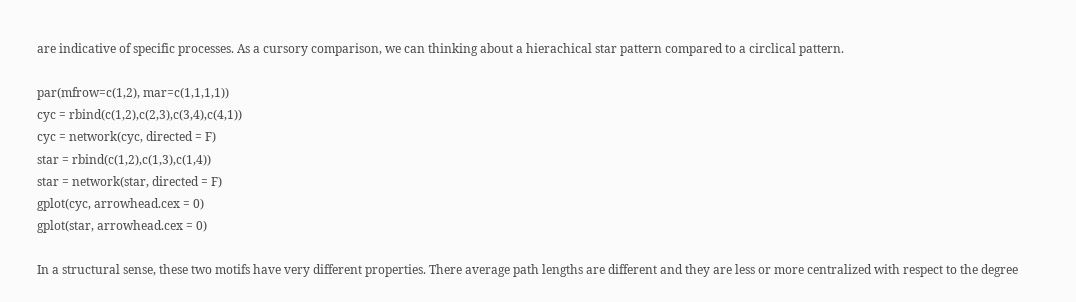are indicative of specific processes. As a cursory comparison, we can thinking about a hierachical star pattern compared to a circlical pattern.

par(mfrow=c(1,2), mar=c(1,1,1,1))
cyc = rbind(c(1,2),c(2,3),c(3,4),c(4,1))
cyc = network(cyc, directed = F)
star = rbind(c(1,2),c(1,3),c(1,4))
star = network(star, directed = F)
gplot(cyc, arrowhead.cex = 0)
gplot(star, arrowhead.cex = 0)

In a structural sense, these two motifs have very different properties. There average path lengths are different and they are less or more centralized with respect to the degree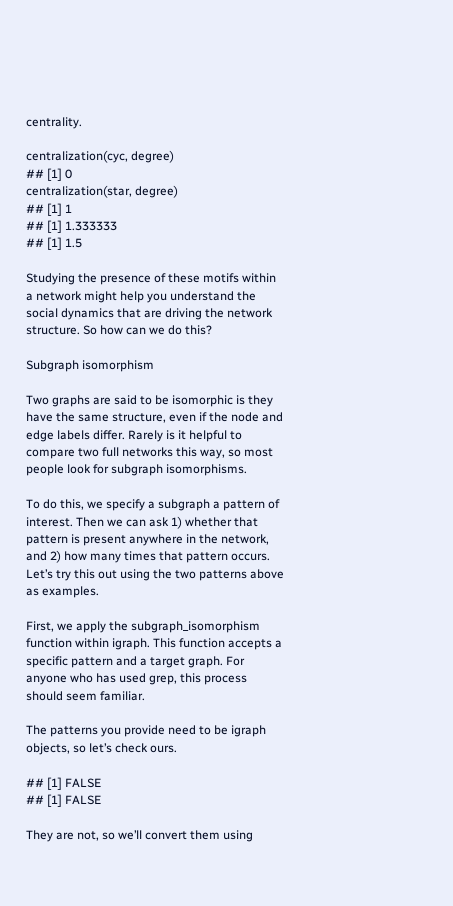centrality.

centralization(cyc, degree)
## [1] 0
centralization(star, degree)
## [1] 1
## [1] 1.333333
## [1] 1.5

Studying the presence of these motifs within a network might help you understand the social dynamics that are driving the network structure. So how can we do this?

Subgraph isomorphism

Two graphs are said to be isomorphic is they have the same structure, even if the node and edge labels differ. Rarely is it helpful to compare two full networks this way, so most people look for subgraph isomorphisms.

To do this, we specify a subgraph a pattern of interest. Then we can ask 1) whether that pattern is present anywhere in the network, and 2) how many times that pattern occurs. Let’s try this out using the two patterns above as examples.

First, we apply the subgraph_isomorphism function within igraph. This function accepts a specific pattern and a target graph. For anyone who has used grep, this process should seem familiar.

The patterns you provide need to be igraph objects, so let’s check ours.

## [1] FALSE
## [1] FALSE

They are not, so we’ll convert them using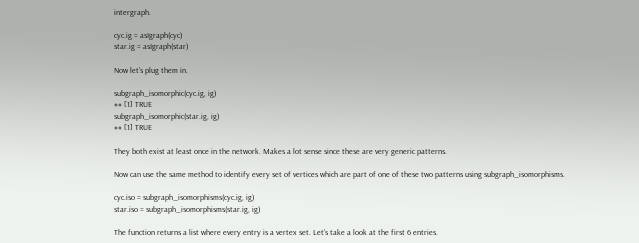intergraph.

cyc.ig = asIgraph(cyc)
star.ig = asIgraph(star)

Now let’s plug them in.

subgraph_isomorphic(cyc.ig, ig)
## [1] TRUE
subgraph_isomorphic(star.ig, ig)
## [1] TRUE

They both exist at least once in the network. Makes a lot sense since these are very generic patterns.

Now can use the same method to identify every set of vertices which are part of one of these two patterns using subgraph_isomorphisms.

cyc.iso = subgraph_isomorphisms(cyc.ig, ig)
star.iso = subgraph_isomorphisms(star.ig, ig)

The function returns a list where every entry is a vertex set. Let’s take a look at the first 6 entries.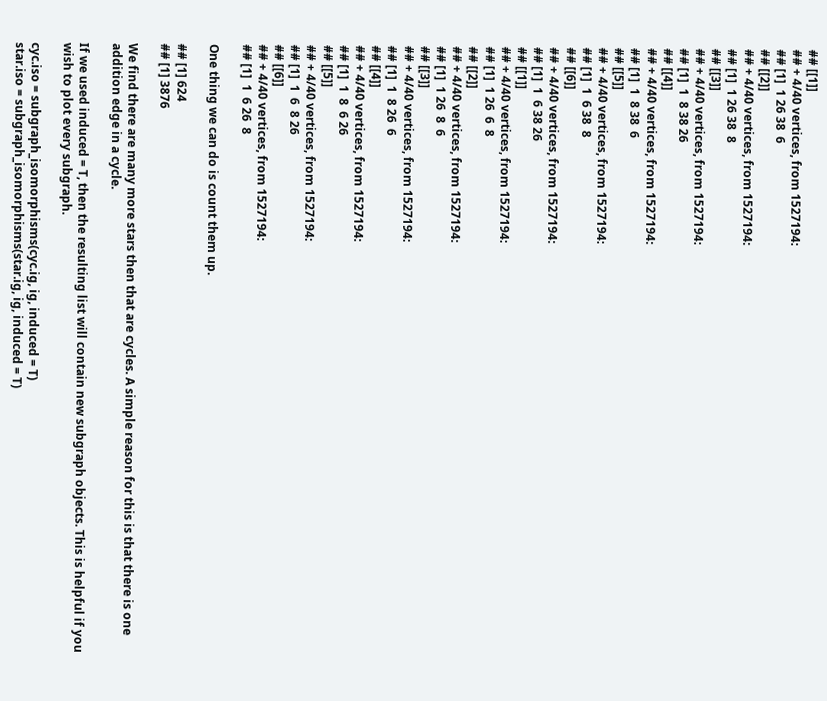## [[1]]
## + 4/40 vertices, from 1527194:
## [1]  1 26 38  6
## [[2]]
## + 4/40 vertices, from 1527194:
## [1]  1 26 38  8
## [[3]]
## + 4/40 vertices, from 1527194:
## [1]  1  8 38 26
## [[4]]
## + 4/40 vertices, from 1527194:
## [1]  1  8 38  6
## [[5]]
## + 4/40 vertices, from 1527194:
## [1]  1  6 38  8
## [[6]]
## + 4/40 vertices, from 1527194:
## [1]  1  6 38 26
## [[1]]
## + 4/40 vertices, from 1527194:
## [1]  1 26  6  8
## [[2]]
## + 4/40 vertices, from 1527194:
## [1]  1 26  8  6
## [[3]]
## + 4/40 vertices, from 1527194:
## [1]  1  8 26  6
## [[4]]
## + 4/40 vertices, from 1527194:
## [1]  1  8  6 26
## [[5]]
## + 4/40 vertices, from 1527194:
## [1]  1  6  8 26
## [[6]]
## + 4/40 vertices, from 1527194:
## [1]  1  6 26  8

One thing we can do is count them up.

## [1] 624
## [1] 3876

We find there are many more stars then that are cycles. A simple reason for this is that there is one addition edge in a cycle.

If we used induced = T, then the resulting list will contain new subgraph objects. This is helpful if you wish to plot every subgraph.

cyc.iso = subgraph_isomorphisms(cyc.ig, ig, induced = T)
star.iso = subgraph_isomorphisms(star.ig, ig, induced = T)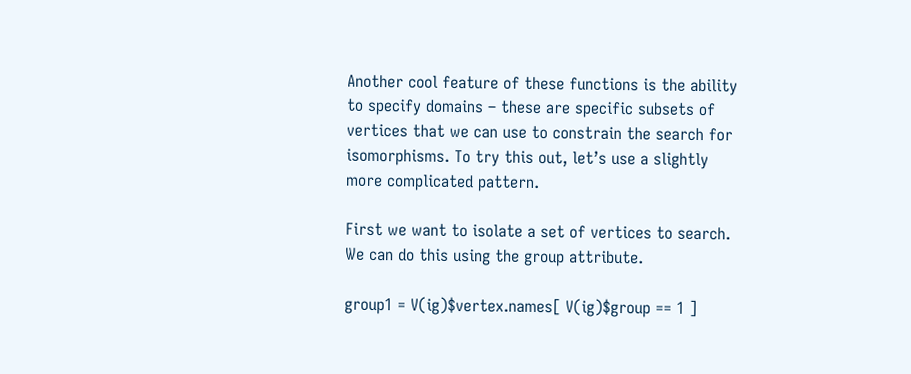Another cool feature of these functions is the ability to specify domains – these are specific subsets of vertices that we can use to constrain the search for isomorphisms. To try this out, let’s use a slightly more complicated pattern.

First we want to isolate a set of vertices to search. We can do this using the group attribute.

group1 = V(ig)$vertex.names[ V(ig)$group == 1 ]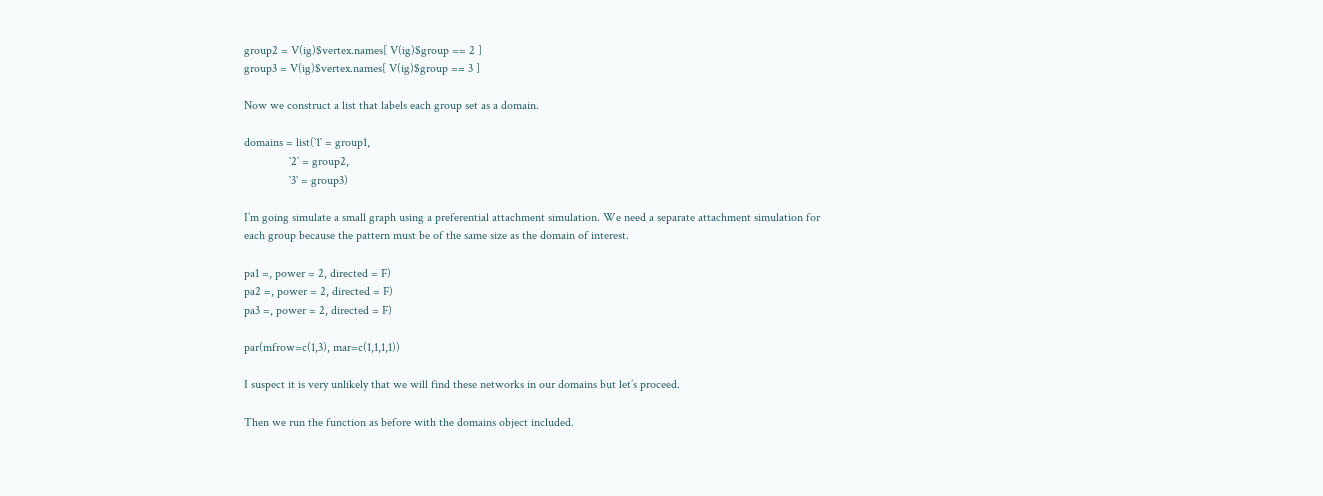group2 = V(ig)$vertex.names[ V(ig)$group == 2 ]
group3 = V(ig)$vertex.names[ V(ig)$group == 3 ]

Now we construct a list that labels each group set as a domain.

domains = list(`1` = group1,
               `2` = group2,
               `3` = group3)

I’m going simulate a small graph using a preferential attachment simulation. We need a separate attachment simulation for each group because the pattern must be of the same size as the domain of interest.

pa1 =, power = 2, directed = F)
pa2 =, power = 2, directed = F)
pa3 =, power = 2, directed = F)

par(mfrow=c(1,3), mar=c(1,1,1,1))

I suspect it is very unlikely that we will find these networks in our domains but let’s proceed.

Then we run the function as before with the domains object included.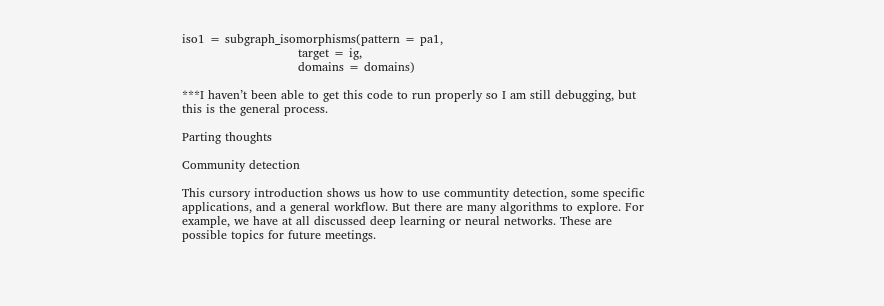iso1 = subgraph_isomorphisms(pattern = pa1,
                             target = ig,
                             domains = domains)

***I haven’t been able to get this code to run properly so I am still debugging, but this is the general process.

Parting thoughts

Community detection

This cursory introduction shows us how to use communtity detection, some specific applications, and a general workflow. But there are many algorithms to explore. For example, we have at all discussed deep learning or neural networks. These are possible topics for future meetings.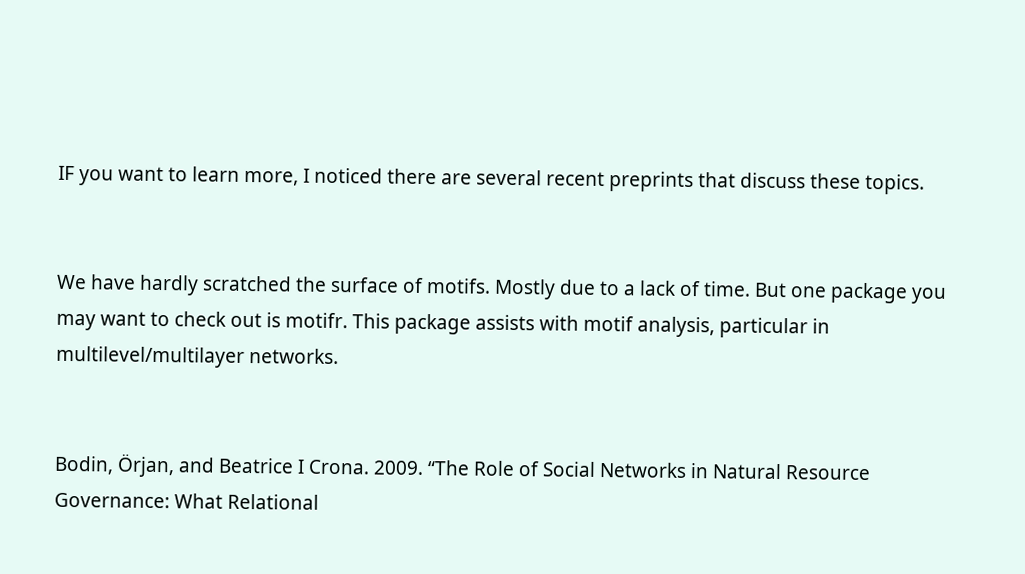IF you want to learn more, I noticed there are several recent preprints that discuss these topics.


We have hardly scratched the surface of motifs. Mostly due to a lack of time. But one package you may want to check out is motifr. This package assists with motif analysis, particular in multilevel/multilayer networks.


Bodin, Örjan, and Beatrice I Crona. 2009. “The Role of Social Networks in Natural Resource Governance: What Relational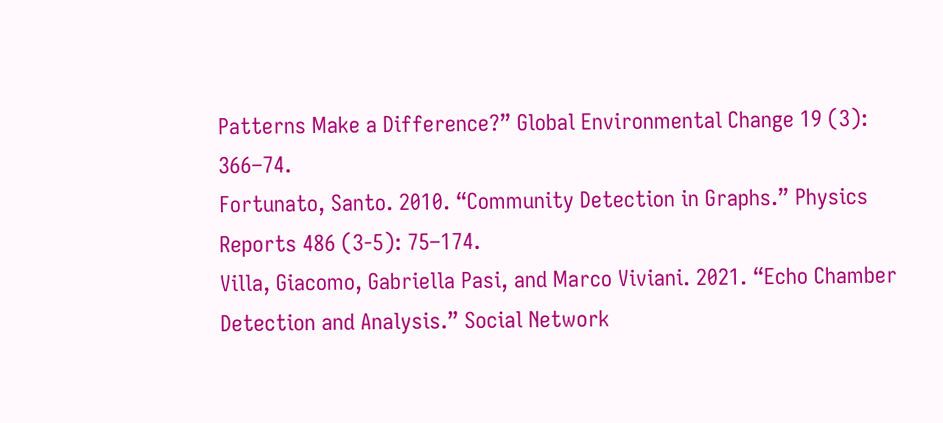Patterns Make a Difference?” Global Environmental Change 19 (3): 366–74.
Fortunato, Santo. 2010. “Community Detection in Graphs.” Physics Reports 486 (3-5): 75–174.
Villa, Giacomo, Gabriella Pasi, and Marco Viviani. 2021. “Echo Chamber Detection and Analysis.” Social Network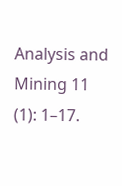Analysis and Mining 11 (1): 1–17.